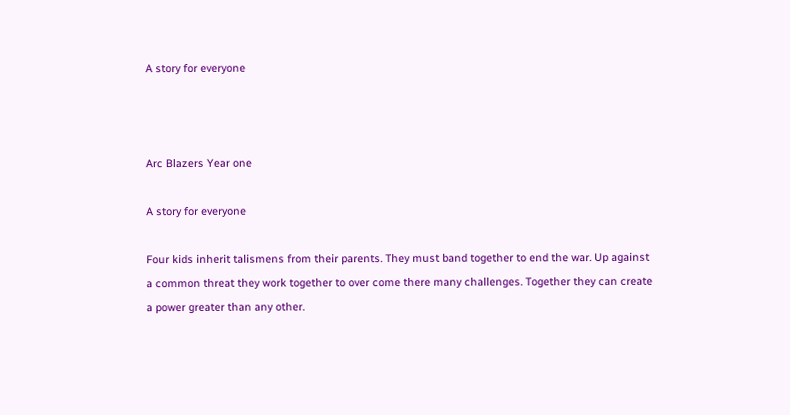A story for everyone



Arc Blazers Year one

A story for everyone

Four kids inherit talismens from their parents. They must band together to end the war. Up against a common threat they work together to over come there many challenges. Together they can create a power greater than any other.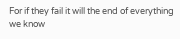For if they fail it will the end of everything we know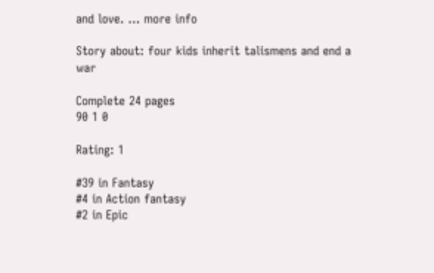and love. ... more info

Story about: four kids inherit talismens and end a war

Complete 24 pages
90 1 0

Rating: 1

#39 in Fantasy
#4 in Action fantasy
#2 in Epic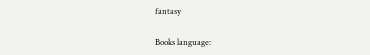fantasy

Books language: